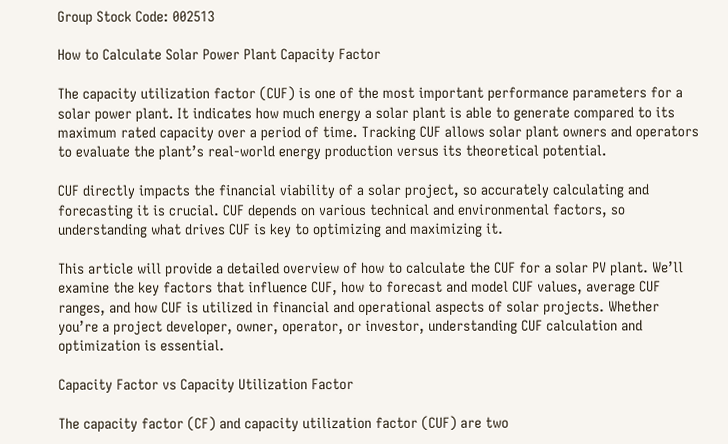Group Stock Code: 002513

How to Calculate Solar Power Plant Capacity Factor

The capacity utilization factor (CUF) is one of the most important performance parameters for a solar power plant. It indicates how much energy a solar plant is able to generate compared to its maximum rated capacity over a period of time. Tracking CUF allows solar plant owners and operators to evaluate the plant’s real-world energy production versus its theoretical potential.

CUF directly impacts the financial viability of a solar project, so accurately calculating and forecasting it is crucial. CUF depends on various technical and environmental factors, so understanding what drives CUF is key to optimizing and maximizing it.

This article will provide a detailed overview of how to calculate the CUF for a solar PV plant. We’ll examine the key factors that influence CUF, how to forecast and model CUF values, average CUF ranges, and how CUF is utilized in financial and operational aspects of solar projects. Whether you’re a project developer, owner, operator, or investor, understanding CUF calculation and optimization is essential.

Capacity Factor vs Capacity Utilization Factor

The capacity factor (CF) and capacity utilization factor (CUF) are two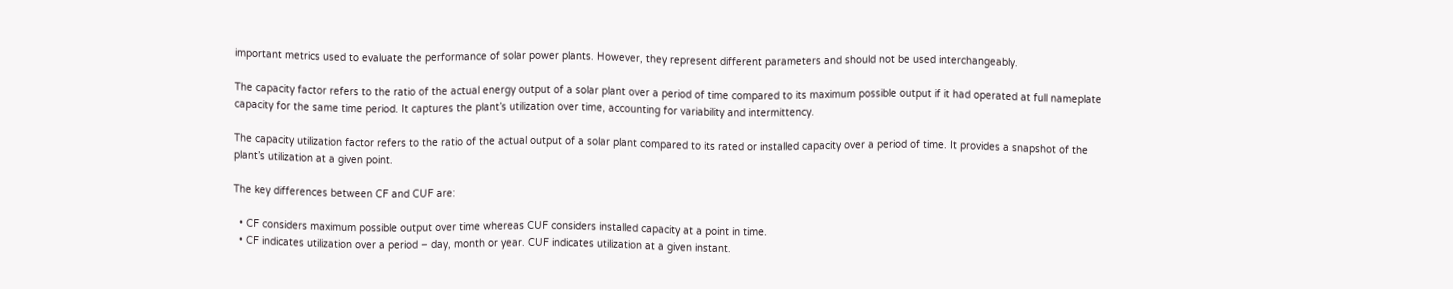important metrics used to evaluate the performance of solar power plants. However, they represent different parameters and should not be used interchangeably.

The capacity factor refers to the ratio of the actual energy output of a solar plant over a period of time compared to its maximum possible output if it had operated at full nameplate capacity for the same time period. It captures the plant’s utilization over time, accounting for variability and intermittency.

The capacity utilization factor refers to the ratio of the actual output of a solar plant compared to its rated or installed capacity over a period of time. It provides a snapshot of the plant’s utilization at a given point.

The key differences between CF and CUF are:

  • CF considers maximum possible output over time whereas CUF considers installed capacity at a point in time.
  • CF indicates utilization over a period – day, month or year. CUF indicates utilization at a given instant.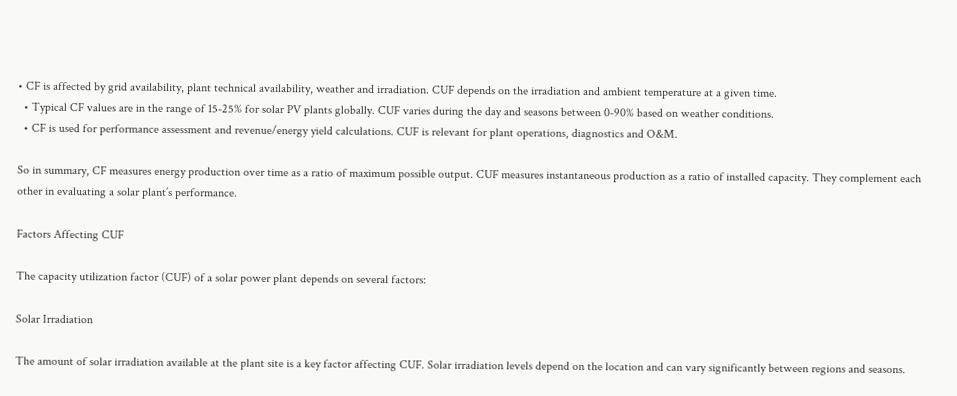• CF is affected by grid availability, plant technical availability, weather and irradiation. CUF depends on the irradiation and ambient temperature at a given time.
  • Typical CF values are in the range of 15-25% for solar PV plants globally. CUF varies during the day and seasons between 0-90% based on weather conditions.
  • CF is used for performance assessment and revenue/energy yield calculations. CUF is relevant for plant operations, diagnostics and O&M.

So in summary, CF measures energy production over time as a ratio of maximum possible output. CUF measures instantaneous production as a ratio of installed capacity. They complement each other in evaluating a solar plant’s performance.

Factors Affecting CUF

The capacity utilization factor (CUF) of a solar power plant depends on several factors:

Solar Irradiation

The amount of solar irradiation available at the plant site is a key factor affecting CUF. Solar irradiation levels depend on the location and can vary significantly between regions and seasons.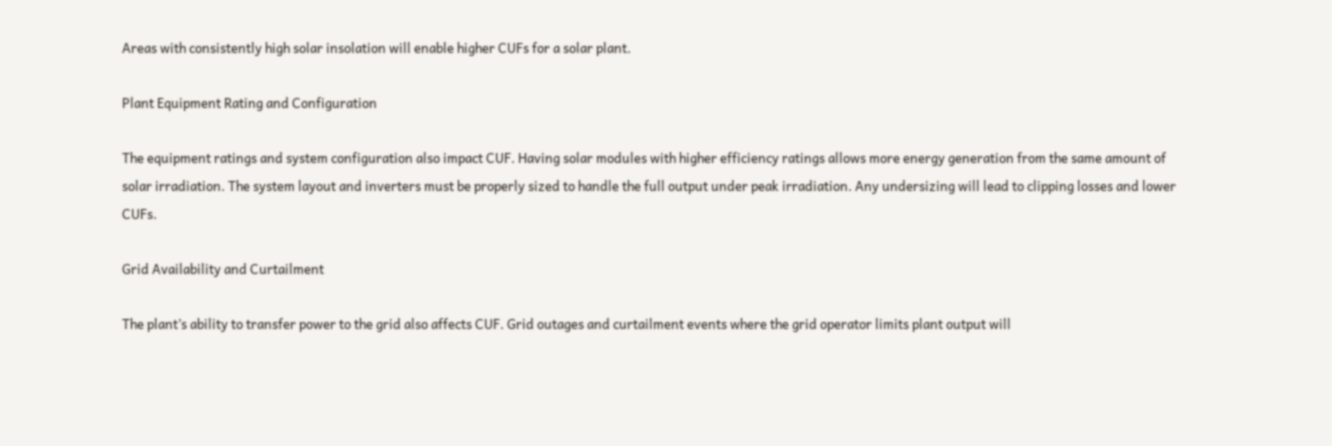Areas with consistently high solar insolation will enable higher CUFs for a solar plant.

Plant Equipment Rating and Configuration

The equipment ratings and system configuration also impact CUF. Having solar modules with higher efficiency ratings allows more energy generation from the same amount of solar irradiation. The system layout and inverters must be properly sized to handle the full output under peak irradiation. Any undersizing will lead to clipping losses and lower CUFs.

Grid Availability and Curtailment

The plant’s ability to transfer power to the grid also affects CUF. Grid outages and curtailment events where the grid operator limits plant output will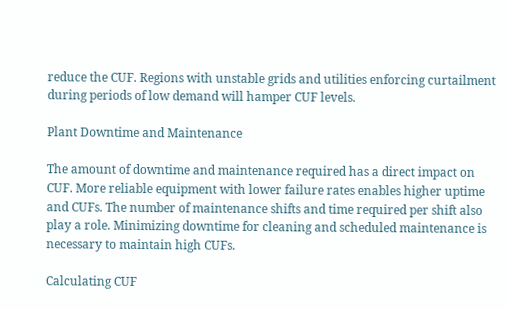reduce the CUF. Regions with unstable grids and utilities enforcing curtailment during periods of low demand will hamper CUF levels.

Plant Downtime and Maintenance

The amount of downtime and maintenance required has a direct impact on CUF. More reliable equipment with lower failure rates enables higher uptime and CUFs. The number of maintenance shifts and time required per shift also play a role. Minimizing downtime for cleaning and scheduled maintenance is necessary to maintain high CUFs.

Calculating CUF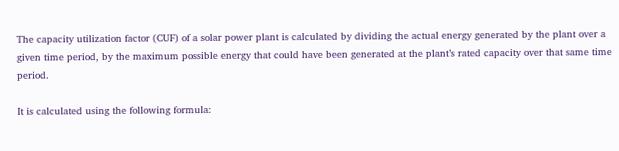The capacity utilization factor (CUF) of a solar power plant is calculated by dividing the actual energy generated by the plant over a given time period, by the maximum possible energy that could have been generated at the plant’s rated capacity over that same time period.

It is calculated using the following formula: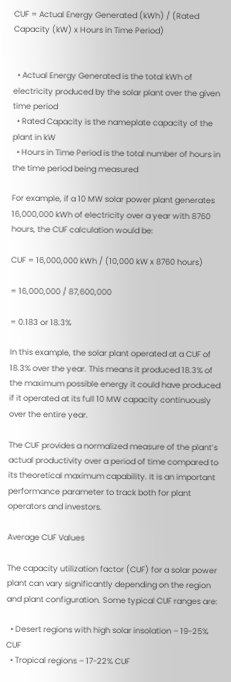CUF = Actual Energy Generated (kWh) / (Rated Capacity (kW) x Hours in Time Period)


  • Actual Energy Generated is the total kWh of electricity produced by the solar plant over the given time period
  • Rated Capacity is the nameplate capacity of the plant in kW
  • Hours in Time Period is the total number of hours in the time period being measured

For example, if a 10 MW solar power plant generates 16,000,000 kWh of electricity over a year with 8760 hours, the CUF calculation would be:

CUF = 16,000,000 kWh / (10,000 kW x 8760 hours)

= 16,000,000 / 87,600,000

= 0.183 or 18.3%

In this example, the solar plant operated at a CUF of 18.3% over the year. This means it produced 18.3% of the maximum possible energy it could have produced if it operated at its full 10 MW capacity continuously over the entire year.

The CUF provides a normalized measure of the plant’s actual productivity over a period of time compared to its theoretical maximum capability. It is an important performance parameter to track both for plant operators and investors.

Average CUF Values

The capacity utilization factor (CUF) for a solar power plant can vary significantly depending on the region and plant configuration. Some typical CUF ranges are:

  • Desert regions with high solar insolation – 19-25% CUF
  • Tropical regions – 17-22% CUF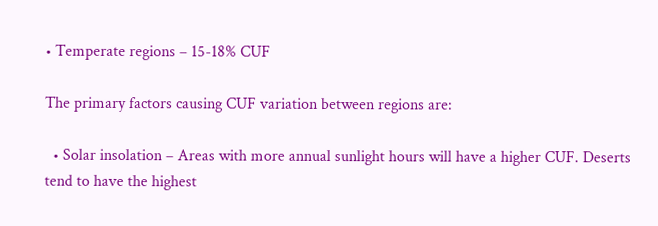• Temperate regions – 15-18% CUF

The primary factors causing CUF variation between regions are:

  • Solar insolation – Areas with more annual sunlight hours will have a higher CUF. Deserts tend to have the highest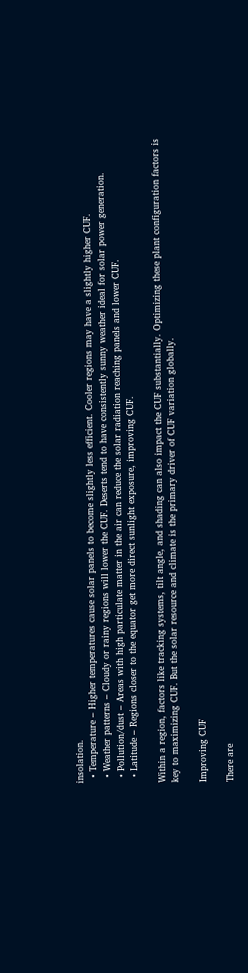insolation.
  • Temperature – Higher temperatures cause solar panels to become slightly less efficient. Cooler regions may have a slightly higher CUF.
  • Weather patterns – Cloudy or rainy regions will lower the CUF. Deserts tend to have consistently sunny weather ideal for solar power generation.
  • Pollution/dust – Areas with high particulate matter in the air can reduce the solar radiation reaching panels and lower CUF.
  • Latitude – Regions closer to the equator get more direct sunlight exposure, improving CUF.

Within a region, factors like tracking systems, tilt angle, and shading can also impact the CUF substantially. Optimizing these plant configuration factors is key to maximizing CUF. But the solar resource and climate is the primary driver of CUF variation globally.

Improving CUF

There are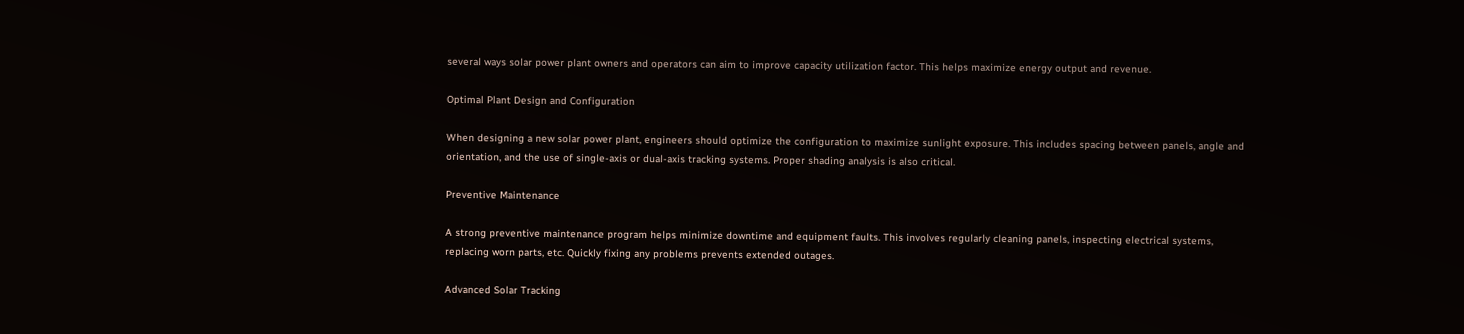several ways solar power plant owners and operators can aim to improve capacity utilization factor. This helps maximize energy output and revenue.

Optimal Plant Design and Configuration

When designing a new solar power plant, engineers should optimize the configuration to maximize sunlight exposure. This includes spacing between panels, angle and orientation, and the use of single-axis or dual-axis tracking systems. Proper shading analysis is also critical.

Preventive Maintenance

A strong preventive maintenance program helps minimize downtime and equipment faults. This involves regularly cleaning panels, inspecting electrical systems, replacing worn parts, etc. Quickly fixing any problems prevents extended outages.

Advanced Solar Tracking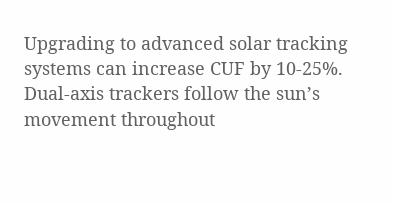Upgrading to advanced solar tracking systems can increase CUF by 10-25%. Dual-axis trackers follow the sun’s movement throughout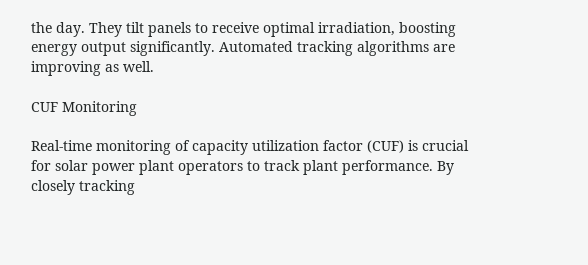the day. They tilt panels to receive optimal irradiation, boosting energy output significantly. Automated tracking algorithms are improving as well.

CUF Monitoring

Real-time monitoring of capacity utilization factor (CUF) is crucial for solar power plant operators to track plant performance. By closely tracking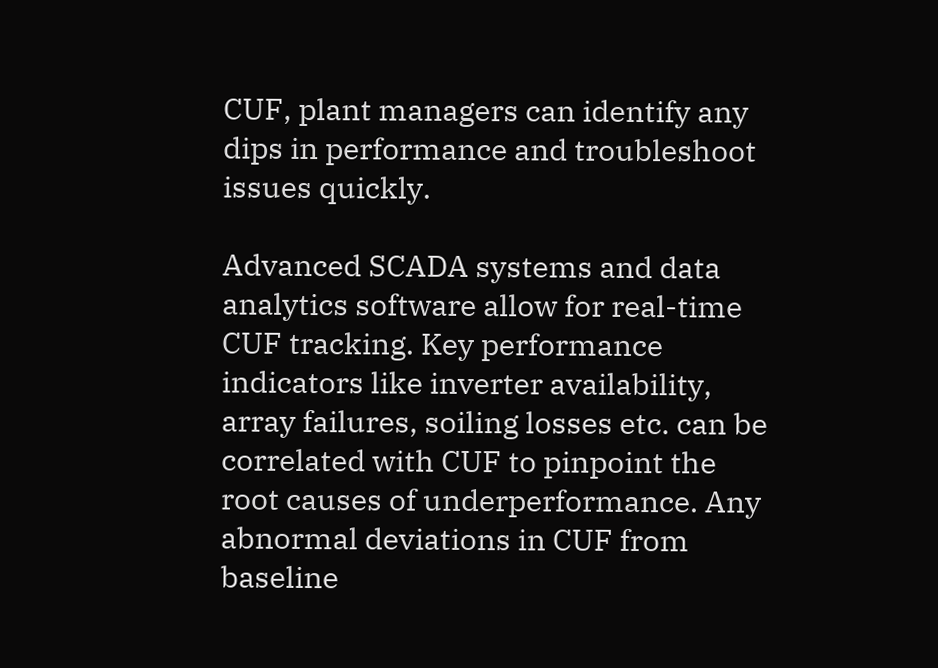CUF, plant managers can identify any dips in performance and troubleshoot issues quickly.

Advanced SCADA systems and data analytics software allow for real-time CUF tracking. Key performance indicators like inverter availability, array failures, soiling losses etc. can be correlated with CUF to pinpoint the root causes of underperformance. Any abnormal deviations in CUF from baseline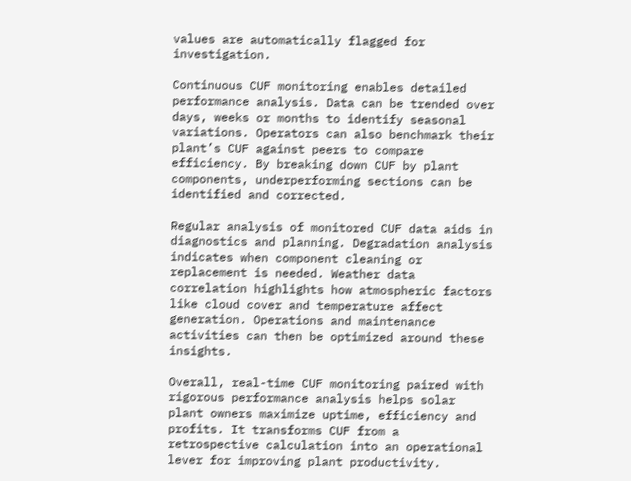values are automatically flagged for investigation.

Continuous CUF monitoring enables detailed performance analysis. Data can be trended over days, weeks or months to identify seasonal variations. Operators can also benchmark their plant’s CUF against peers to compare efficiency. By breaking down CUF by plant components, underperforming sections can be identified and corrected.

Regular analysis of monitored CUF data aids in diagnostics and planning. Degradation analysis indicates when component cleaning or replacement is needed. Weather data correlation highlights how atmospheric factors like cloud cover and temperature affect generation. Operations and maintenance activities can then be optimized around these insights.

Overall, real-time CUF monitoring paired with rigorous performance analysis helps solar plant owners maximize uptime, efficiency and profits. It transforms CUF from a retrospective calculation into an operational lever for improving plant productivity.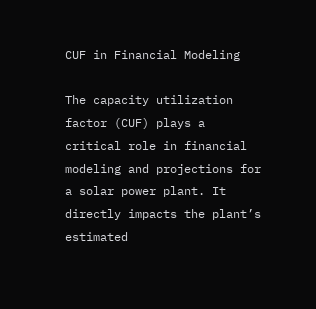CUF in Financial Modeling

The capacity utilization factor (CUF) plays a critical role in financial modeling and projections for a solar power plant. It directly impacts the plant’s estimated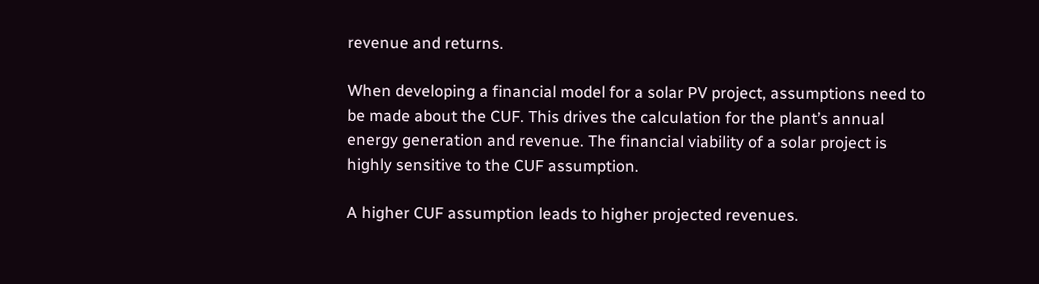revenue and returns.

When developing a financial model for a solar PV project, assumptions need to be made about the CUF. This drives the calculation for the plant’s annual energy generation and revenue. The financial viability of a solar project is highly sensitive to the CUF assumption.

A higher CUF assumption leads to higher projected revenues.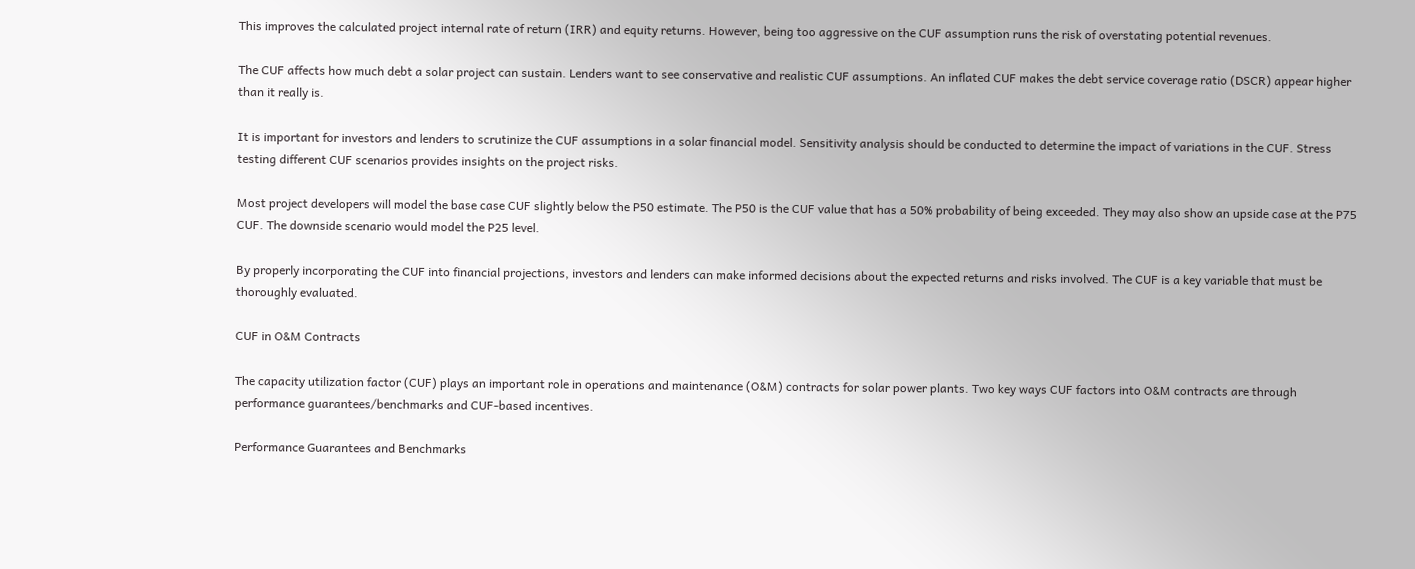This improves the calculated project internal rate of return (IRR) and equity returns. However, being too aggressive on the CUF assumption runs the risk of overstating potential revenues.

The CUF affects how much debt a solar project can sustain. Lenders want to see conservative and realistic CUF assumptions. An inflated CUF makes the debt service coverage ratio (DSCR) appear higher than it really is.

It is important for investors and lenders to scrutinize the CUF assumptions in a solar financial model. Sensitivity analysis should be conducted to determine the impact of variations in the CUF. Stress testing different CUF scenarios provides insights on the project risks.

Most project developers will model the base case CUF slightly below the P50 estimate. The P50 is the CUF value that has a 50% probability of being exceeded. They may also show an upside case at the P75 CUF. The downside scenario would model the P25 level.

By properly incorporating the CUF into financial projections, investors and lenders can make informed decisions about the expected returns and risks involved. The CUF is a key variable that must be thoroughly evaluated.

CUF in O&M Contracts

The capacity utilization factor (CUF) plays an important role in operations and maintenance (O&M) contracts for solar power plants. Two key ways CUF factors into O&M contracts are through performance guarantees/benchmarks and CUF-based incentives.

Performance Guarantees and Benchmarks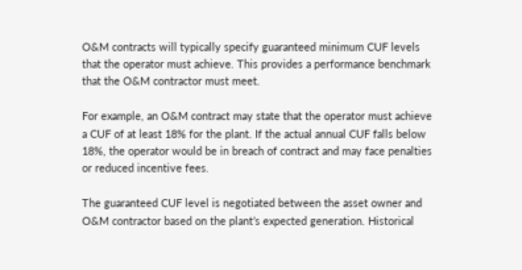O&M contracts will typically specify guaranteed minimum CUF levels that the operator must achieve. This provides a performance benchmark that the O&M contractor must meet.

For example, an O&M contract may state that the operator must achieve a CUF of at least 18% for the plant. If the actual annual CUF falls below 18%, the operator would be in breach of contract and may face penalties or reduced incentive fees.

The guaranteed CUF level is negotiated between the asset owner and O&M contractor based on the plant’s expected generation. Historical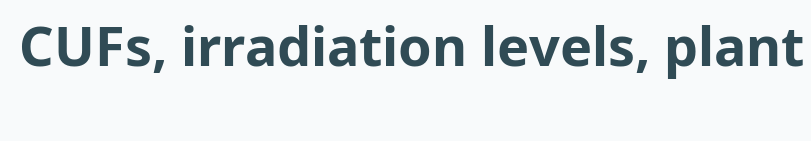CUFs, irradiation levels, plant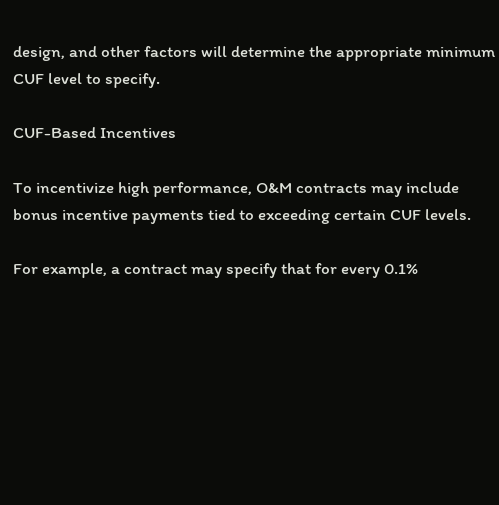design, and other factors will determine the appropriate minimum CUF level to specify.

CUF-Based Incentives

To incentivize high performance, O&M contracts may include bonus incentive payments tied to exceeding certain CUF levels.

For example, a contract may specify that for every 0.1%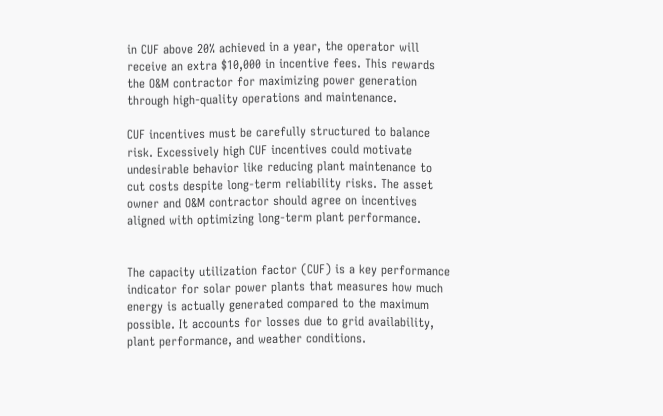in CUF above 20% achieved in a year, the operator will receive an extra $10,000 in incentive fees. This rewards the O&M contractor for maximizing power generation through high-quality operations and maintenance.

CUF incentives must be carefully structured to balance risk. Excessively high CUF incentives could motivate undesirable behavior like reducing plant maintenance to cut costs despite long-term reliability risks. The asset owner and O&M contractor should agree on incentives aligned with optimizing long-term plant performance.


The capacity utilization factor (CUF) is a key performance indicator for solar power plants that measures how much energy is actually generated compared to the maximum possible. It accounts for losses due to grid availability, plant performance, and weather conditions.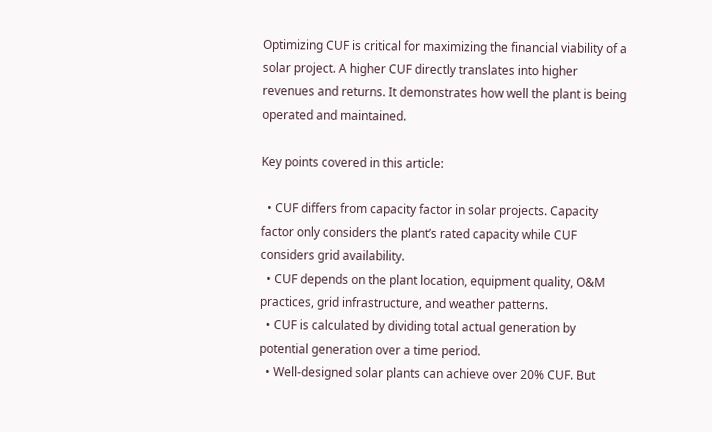Optimizing CUF is critical for maximizing the financial viability of a solar project. A higher CUF directly translates into higher revenues and returns. It demonstrates how well the plant is being operated and maintained.

Key points covered in this article:

  • CUF differs from capacity factor in solar projects. Capacity factor only considers the plant’s rated capacity while CUF considers grid availability.
  • CUF depends on the plant location, equipment quality, O&M practices, grid infrastructure, and weather patterns.
  • CUF is calculated by dividing total actual generation by potential generation over a time period.
  • Well-designed solar plants can achieve over 20% CUF. But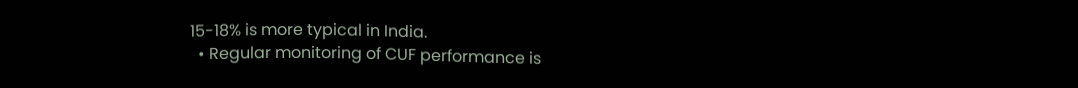15-18% is more typical in India.
  • Regular monitoring of CUF performance is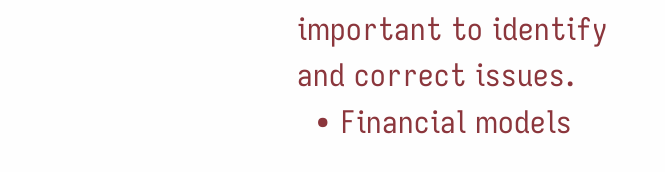important to identify and correct issues.
  • Financial models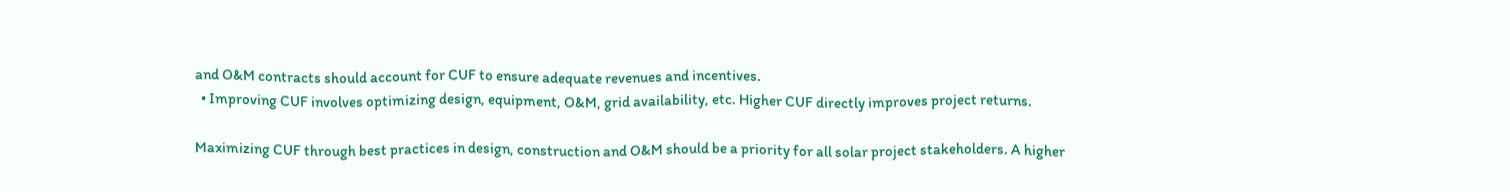and O&M contracts should account for CUF to ensure adequate revenues and incentives.
  • Improving CUF involves optimizing design, equipment, O&M, grid availability, etc. Higher CUF directly improves project returns.

Maximizing CUF through best practices in design, construction and O&M should be a priority for all solar project stakeholders. A higher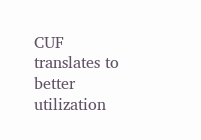CUF translates to better utilization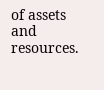of assets and resources.